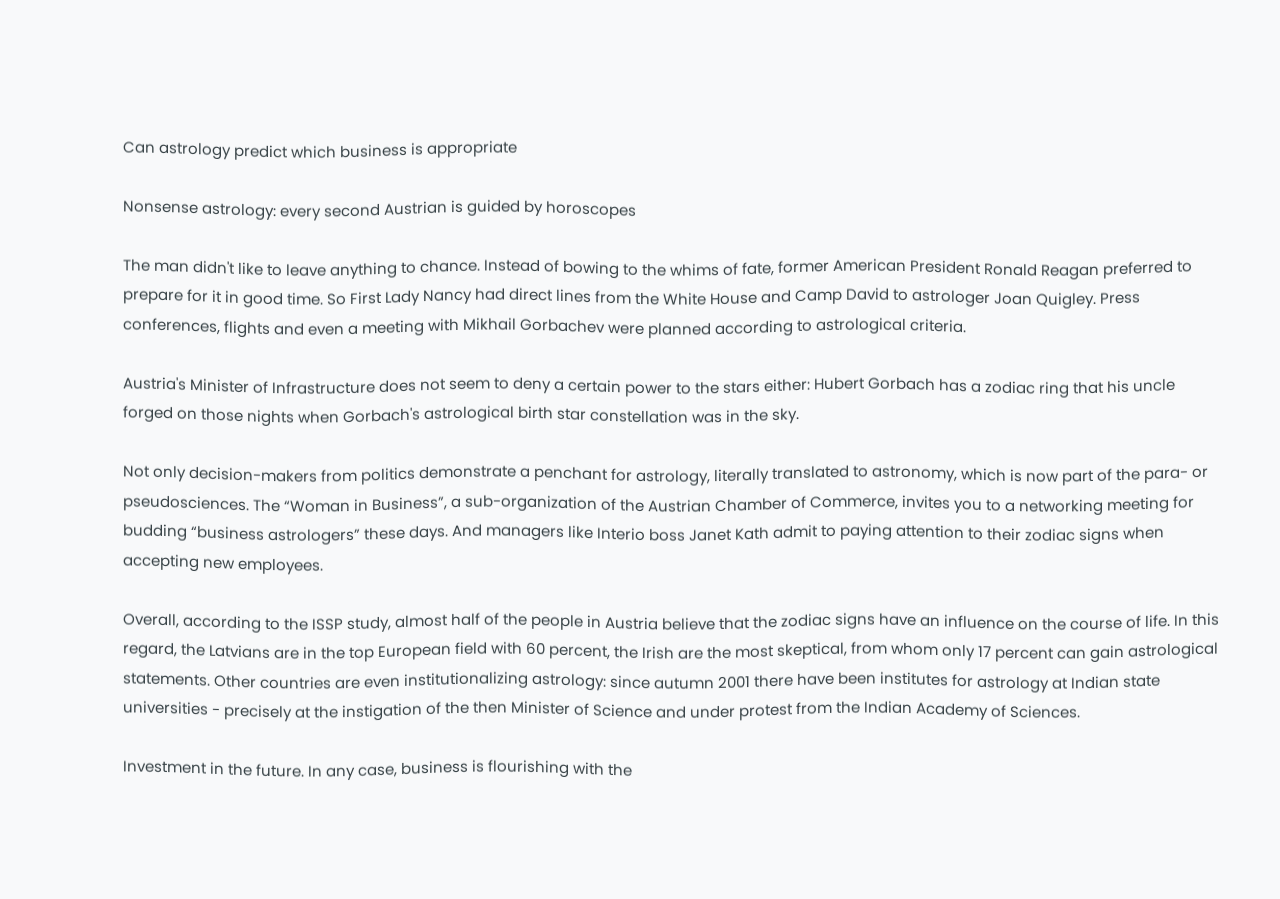Can astrology predict which business is appropriate

Nonsense astrology: every second Austrian is guided by horoscopes

The man didn't like to leave anything to chance. Instead of bowing to the whims of fate, former American President Ronald Reagan preferred to prepare for it in good time. So First Lady Nancy had direct lines from the White House and Camp David to astrologer Joan Quigley. Press conferences, flights and even a meeting with Mikhail Gorbachev were planned according to astrological criteria.

Austria's Minister of Infrastructure does not seem to deny a certain power to the stars either: Hubert Gorbach has a zodiac ring that his uncle forged on those nights when Gorbach's astrological birth star constellation was in the sky.

Not only decision-makers from politics demonstrate a penchant for astrology, literally translated to astronomy, which is now part of the para- or pseudosciences. The “Woman in Business”, a sub-organization of the Austrian Chamber of Commerce, invites you to a networking meeting for budding “business astrologers” these days. And managers like Interio boss Janet Kath admit to paying attention to their zodiac signs when accepting new employees.

Overall, according to the ISSP study, almost half of the people in Austria believe that the zodiac signs have an influence on the course of life. In this regard, the Latvians are in the top European field with 60 percent, the Irish are the most skeptical, from whom only 17 percent can gain astrological statements. Other countries are even institutionalizing astrology: since autumn 2001 there have been institutes for astrology at Indian state universities - precisely at the instigation of the then Minister of Science and under protest from the Indian Academy of Sciences.

Investment in the future. In any case, business is flourishing with the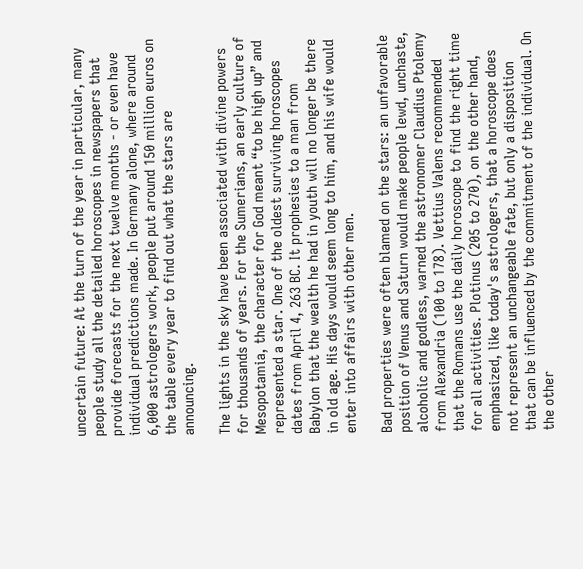uncertain future: At the turn of the year in particular, many people study all the detailed horoscopes in newspapers that provide forecasts for the next twelve months - or even have individual predictions made. In Germany alone, where around 6,000 astrologers work, people put around 150 million euros on the table every year to find out what the stars are announcing.

The lights in the sky have been associated with divine powers for thousands of years. For the Sumerians, an early culture of Mesopotamia, the character for God meant “to be high up” and represented a star. One of the oldest surviving horoscopes dates from April 4, 263 BC. It prophesies to a man from Babylon that the wealth he had in youth will no longer be there in old age. His days would seem long to him, and his wife would enter into affairs with other men.

Bad properties were often blamed on the stars: an unfavorable position of Venus and Saturn would make people lewd, unchaste, alcoholic and godless, warned the astronomer Claudius Ptolemy from Alexandria (100 to 178). Vettius Valens recommended that the Romans use the daily horoscope to find the right time for all activities. Plotinus (205 to 270), on the other hand, emphasized, like today's astrologers, that a horoscope does not represent an unchangeable fate, but only a disposition that can be influenced by the commitment of the individual. On the other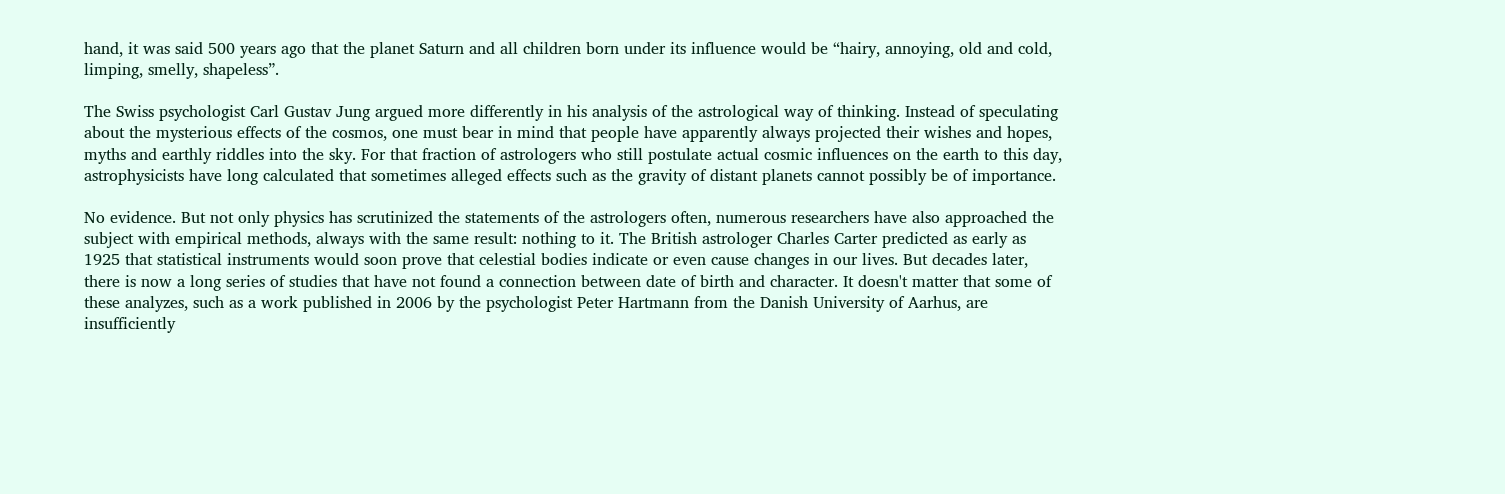hand, it was said 500 years ago that the planet Saturn and all children born under its influence would be “hairy, annoying, old and cold, limping, smelly, shapeless”.

The Swiss psychologist Carl Gustav Jung argued more differently in his analysis of the astrological way of thinking. Instead of speculating about the mysterious effects of the cosmos, one must bear in mind that people have apparently always projected their wishes and hopes, myths and earthly riddles into the sky. For that fraction of astrologers who still postulate actual cosmic influences on the earth to this day, astrophysicists have long calculated that sometimes alleged effects such as the gravity of distant planets cannot possibly be of importance.

No evidence. But not only physics has scrutinized the statements of the astrologers often, numerous researchers have also approached the subject with empirical methods, always with the same result: nothing to it. The British astrologer Charles Carter predicted as early as 1925 that statistical instruments would soon prove that celestial bodies indicate or even cause changes in our lives. But decades later, there is now a long series of studies that have not found a connection between date of birth and character. It doesn't matter that some of these analyzes, such as a work published in 2006 by the psychologist Peter Hartmann from the Danish University of Aarhus, are insufficiently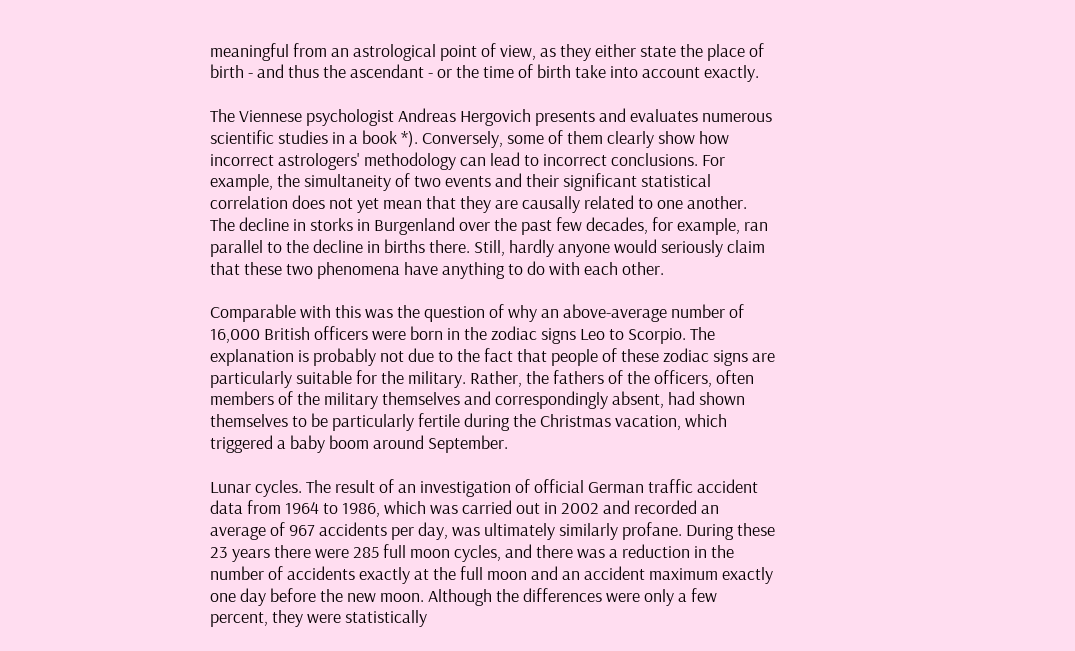meaningful from an astrological point of view, as they either state the place of birth - and thus the ascendant - or the time of birth take into account exactly.

The Viennese psychologist Andreas Hergovich presents and evaluates numerous scientific studies in a book *). Conversely, some of them clearly show how incorrect astrologers' methodology can lead to incorrect conclusions. For example, the simultaneity of two events and their significant statistical correlation does not yet mean that they are causally related to one another. The decline in storks in Burgenland over the past few decades, for example, ran parallel to the decline in births there. Still, hardly anyone would seriously claim that these two phenomena have anything to do with each other.

Comparable with this was the question of why an above-average number of 16,000 British officers were born in the zodiac signs Leo to Scorpio. The explanation is probably not due to the fact that people of these zodiac signs are particularly suitable for the military. Rather, the fathers of the officers, often members of the military themselves and correspondingly absent, had shown themselves to be particularly fertile during the Christmas vacation, which triggered a baby boom around September.

Lunar cycles. The result of an investigation of official German traffic accident data from 1964 to 1986, which was carried out in 2002 and recorded an average of 967 accidents per day, was ultimately similarly profane. During these 23 years there were 285 full moon cycles, and there was a reduction in the number of accidents exactly at the full moon and an accident maximum exactly one day before the new moon. Although the differences were only a few percent, they were statistically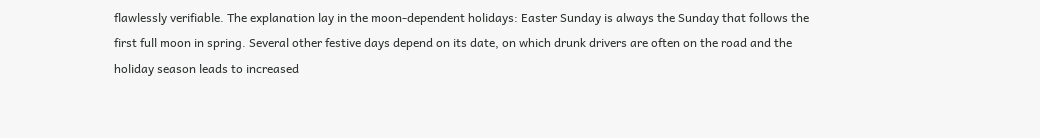flawlessly verifiable. The explanation lay in the moon-dependent holidays: Easter Sunday is always the Sunday that follows the first full moon in spring. Several other festive days depend on its date, on which drunk drivers are often on the road and the holiday season leads to increased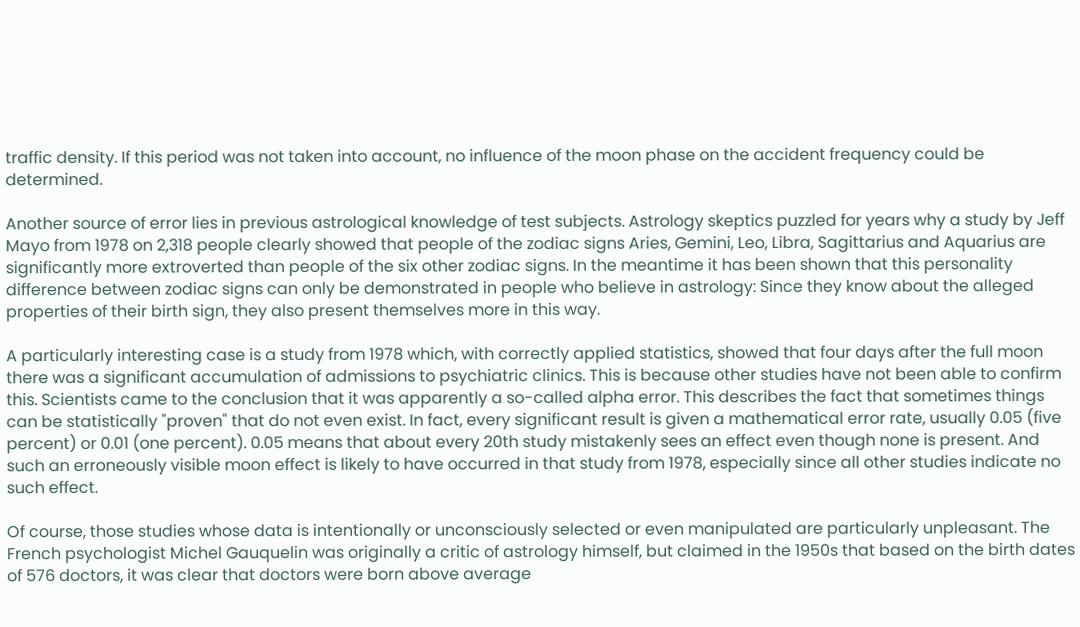traffic density. If this period was not taken into account, no influence of the moon phase on the accident frequency could be determined.

Another source of error lies in previous astrological knowledge of test subjects. Astrology skeptics puzzled for years why a study by Jeff Mayo from 1978 on 2,318 people clearly showed that people of the zodiac signs Aries, Gemini, Leo, Libra, Sagittarius and Aquarius are significantly more extroverted than people of the six other zodiac signs. In the meantime it has been shown that this personality difference between zodiac signs can only be demonstrated in people who believe in astrology: Since they know about the alleged properties of their birth sign, they also present themselves more in this way.

A particularly interesting case is a study from 1978 which, with correctly applied statistics, showed that four days after the full moon there was a significant accumulation of admissions to psychiatric clinics. This is because other studies have not been able to confirm this. Scientists came to the conclusion that it was apparently a so-called alpha error. This describes the fact that sometimes things can be statistically "proven" that do not even exist. In fact, every significant result is given a mathematical error rate, usually 0.05 (five percent) or 0.01 (one percent). 0.05 means that about every 20th study mistakenly sees an effect even though none is present. And such an erroneously visible moon effect is likely to have occurred in that study from 1978, especially since all other studies indicate no such effect.

Of course, those studies whose data is intentionally or unconsciously selected or even manipulated are particularly unpleasant. The French psychologist Michel Gauquelin was originally a critic of astrology himself, but claimed in the 1950s that based on the birth dates of 576 doctors, it was clear that doctors were born above average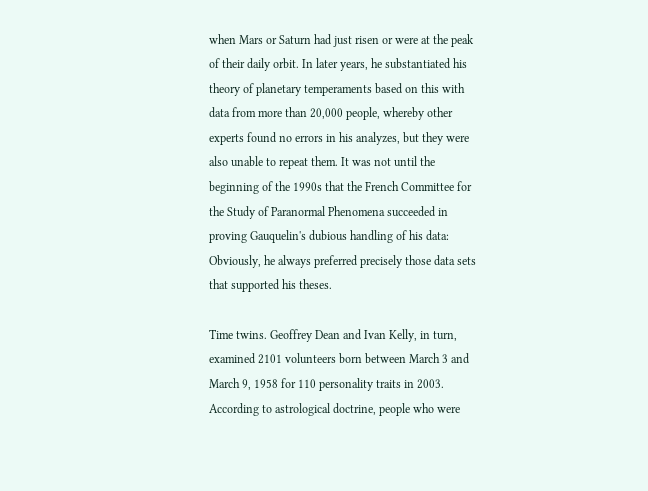when Mars or Saturn had just risen or were at the peak of their daily orbit. In later years, he substantiated his theory of planetary temperaments based on this with data from more than 20,000 people, whereby other experts found no errors in his analyzes, but they were also unable to repeat them. It was not until the beginning of the 1990s that the French Committee for the Study of Paranormal Phenomena succeeded in proving Gauquelin's dubious handling of his data: Obviously, he always preferred precisely those data sets that supported his theses.

Time twins. Geoffrey Dean and Ivan Kelly, in turn, examined 2101 volunteers born between March 3 and March 9, 1958 for 110 personality traits in 2003. According to astrological doctrine, people who were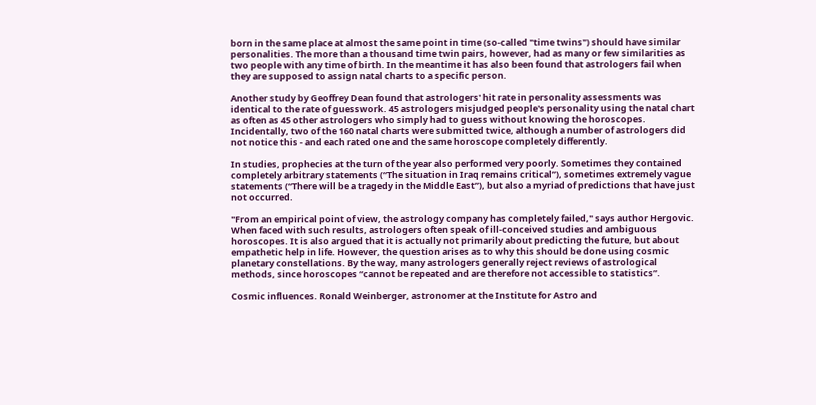born in the same place at almost the same point in time (so-called "time twins") should have similar personalities. The more than a thousand time twin pairs, however, had as many or few similarities as two people with any time of birth. In the meantime it has also been found that astrologers fail when they are supposed to assign natal charts to a specific person.

Another study by Geoffrey Dean found that astrologers' hit rate in personality assessments was identical to the rate of guesswork. 45 astrologers misjudged people's personality using the natal chart as often as 45 other astrologers who simply had to guess without knowing the horoscopes. Incidentally, two of the 160 natal charts were submitted twice, although a number of astrologers did not notice this - and each rated one and the same horoscope completely differently.

In studies, prophecies at the turn of the year also performed very poorly. Sometimes they contained completely arbitrary statements (“The situation in Iraq remains critical”), sometimes extremely vague statements (“There will be a tragedy in the Middle East”), but also a myriad of predictions that have just not occurred.

"From an empirical point of view, the astrology company has completely failed," says author Hergovic. When faced with such results, astrologers often speak of ill-conceived studies and ambiguous horoscopes. It is also argued that it is actually not primarily about predicting the future, but about empathetic help in life. However, the question arises as to why this should be done using cosmic planetary constellations. By the way, many astrologers generally reject reviews of astrological methods, since horoscopes “cannot be repeated and are therefore not accessible to statistics”.

Cosmic influences. Ronald Weinberger, astronomer at the Institute for Astro and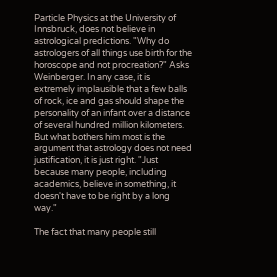Particle Physics at the University of Innsbruck, does not believe in astrological predictions. "Why do astrologers of all things use birth for the horoscope and not procreation?" Asks Weinberger. In any case, it is extremely implausible that a few balls of rock, ice and gas should shape the personality of an infant over a distance of several hundred million kilometers. But what bothers him most is the argument that astrology does not need justification, it is just right. "Just because many people, including academics, believe in something, it doesn't have to be right by a long way."

The fact that many people still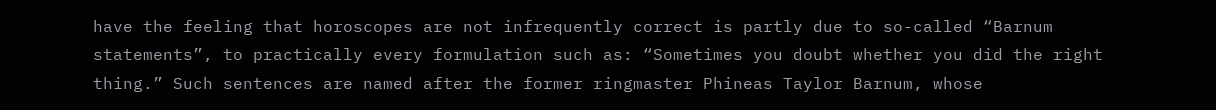have the feeling that horoscopes are not infrequently correct is partly due to so-called “Barnum statements”, to practically every formulation such as: “Sometimes you doubt whether you did the right thing.” Such sentences are named after the former ringmaster Phineas Taylor Barnum, whose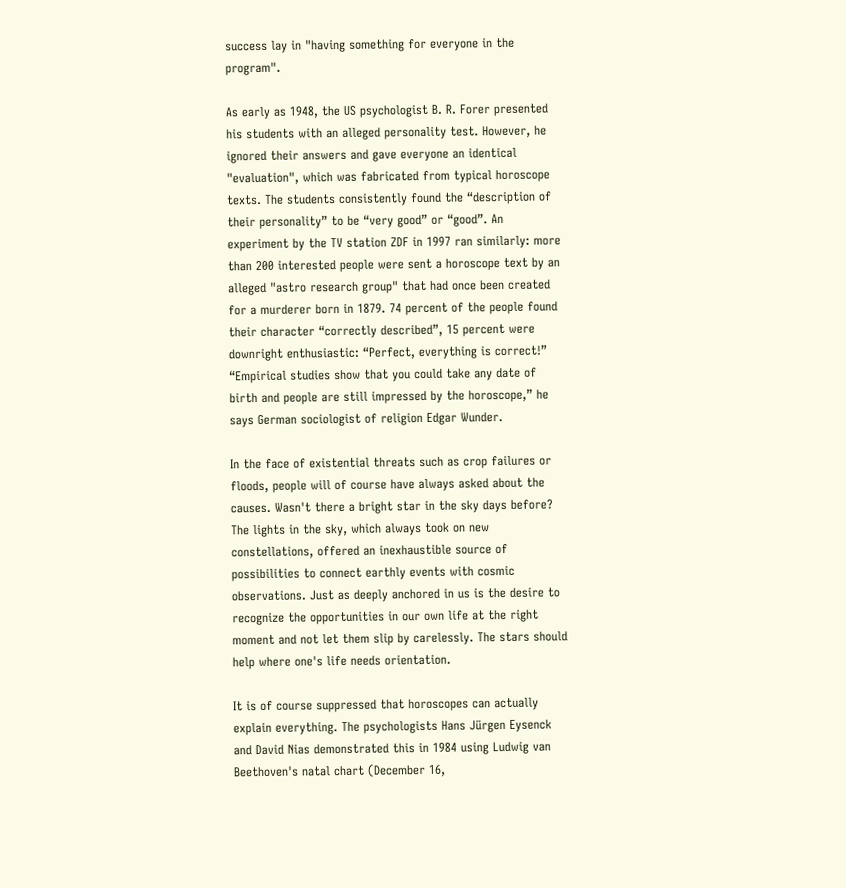success lay in "having something for everyone in the program".

As early as 1948, the US psychologist B. R. Forer presented his students with an alleged personality test. However, he ignored their answers and gave everyone an identical "evaluation", which was fabricated from typical horoscope texts. The students consistently found the “description of their personality” to be “very good” or “good”. An experiment by the TV station ZDF in 1997 ran similarly: more than 200 interested people were sent a horoscope text by an alleged "astro research group" that had once been created for a murderer born in 1879. 74 percent of the people found their character “correctly described”, 15 percent were downright enthusiastic: “Perfect, everything is correct!” “Empirical studies show that you could take any date of birth and people are still impressed by the horoscope,” he says German sociologist of religion Edgar Wunder.

In the face of existential threats such as crop failures or floods, people will of course have always asked about the causes. Wasn't there a bright star in the sky days before? The lights in the sky, which always took on new constellations, offered an inexhaustible source of possibilities to connect earthly events with cosmic observations. Just as deeply anchored in us is the desire to recognize the opportunities in our own life at the right moment and not let them slip by carelessly. The stars should help where one's life needs orientation.

It is of course suppressed that horoscopes can actually explain everything. The psychologists Hans Jürgen Eysenck and David Nias demonstrated this in 1984 using Ludwig van Beethoven's natal chart (December 16,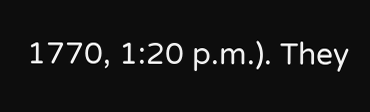1770, 1:20 p.m.). They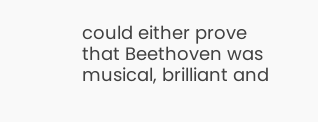could either prove that Beethoven was musical, brilliant and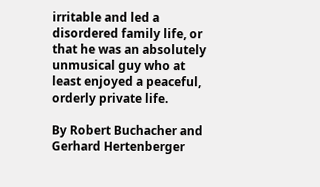irritable and led a disordered family life, or that he was an absolutely unmusical guy who at least enjoyed a peaceful, orderly private life.

By Robert Buchacher and Gerhard Hertenberger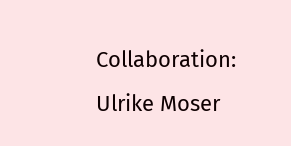Collaboration: Ulrike Moser